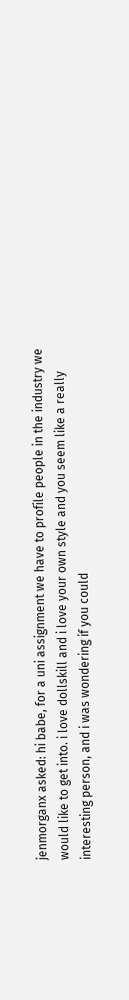jenmorganx asked: hi babe, for a uni assignment we have to profile people in the industry we would like to get into. i love dollskill and i love your own style and you seem like a really interesting person, and i was wondering if you could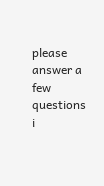please answer a few questions i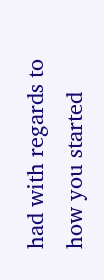had with regards to how you started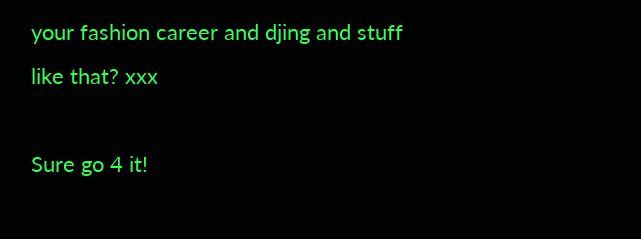your fashion career and djing and stuff like that? xxx

Sure go 4 it!